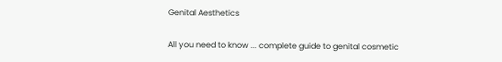Genital Aesthetics

All you need to know ... complete guide to genital cosmetic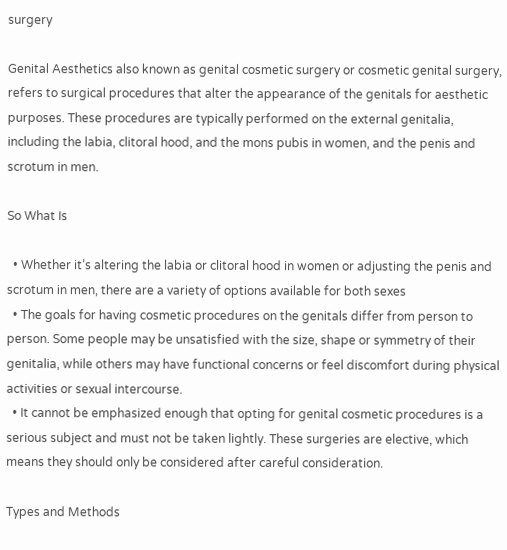surgery

Genital Aesthetics also known as genital cosmetic surgery or cosmetic genital surgery, refers to surgical procedures that alter the appearance of the genitals for aesthetic purposes. These procedures are typically performed on the external genitalia, including the labia, clitoral hood, and the mons pubis in women, and the penis and scrotum in men.

So What Is

  • Whether it’s altering the labia or clitoral hood in women or adjusting the penis and scrotum in men, there are a variety of options available for both sexes
  • The goals for having cosmetic procedures on the genitals differ from person to person. Some people may be unsatisfied with the size, shape or symmetry of their genitalia, while others may have functional concerns or feel discomfort during physical activities or sexual intercourse.
  • It cannot be emphasized enough that opting for genital cosmetic procedures is a serious subject and must not be taken lightly. These surgeries are elective, which means they should only be considered after careful consideration.

Types and Methods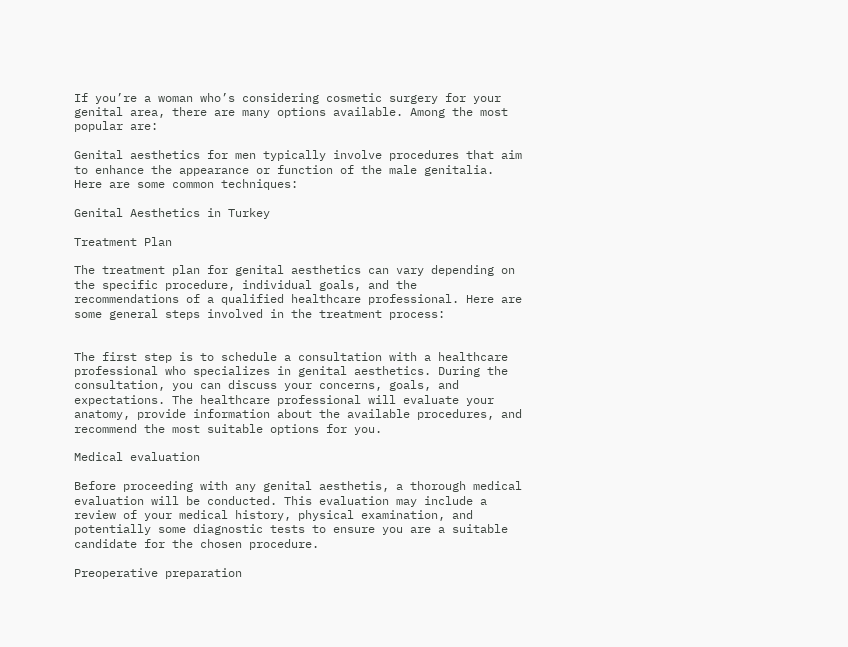If you’re a woman who’s considering cosmetic surgery for your genital area, there are many options available. Among the most popular are:

Genital aesthetics for men typically involve procedures that aim to enhance the appearance or function of the male genitalia. Here are some common techniques:

Genital Aesthetics in Turkey

Treatment Plan

The treatment plan for genital aesthetics can vary depending on the specific procedure, individual goals, and the recommendations of a qualified healthcare professional. Here are some general steps involved in the treatment process:


The first step is to schedule a consultation with a healthcare professional who specializes in genital aesthetics. During the consultation, you can discuss your concerns, goals, and expectations. The healthcare professional will evaluate your anatomy, provide information about the available procedures, and recommend the most suitable options for you.

Medical evaluation

Before proceeding with any genital aesthetis, a thorough medical evaluation will be conducted. This evaluation may include a review of your medical history, physical examination, and potentially some diagnostic tests to ensure you are a suitable candidate for the chosen procedure.

Preoperative preparation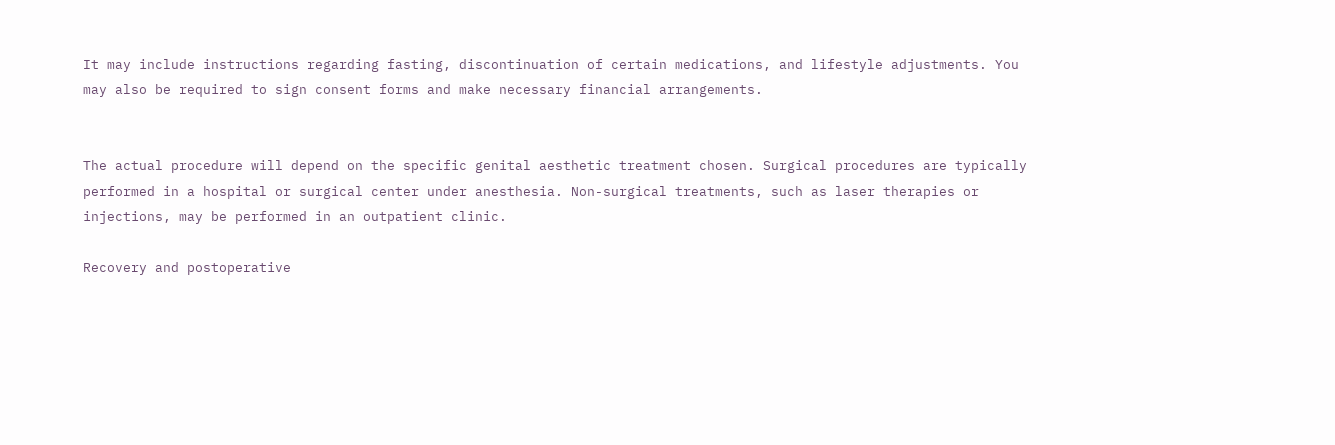It may include instructions regarding fasting, discontinuation of certain medications, and lifestyle adjustments. You may also be required to sign consent forms and make necessary financial arrangements.


The actual procedure will depend on the specific genital aesthetic treatment chosen. Surgical procedures are typically performed in a hospital or surgical center under anesthesia. Non-surgical treatments, such as laser therapies or injections, may be performed in an outpatient clinic.

Recovery and postoperative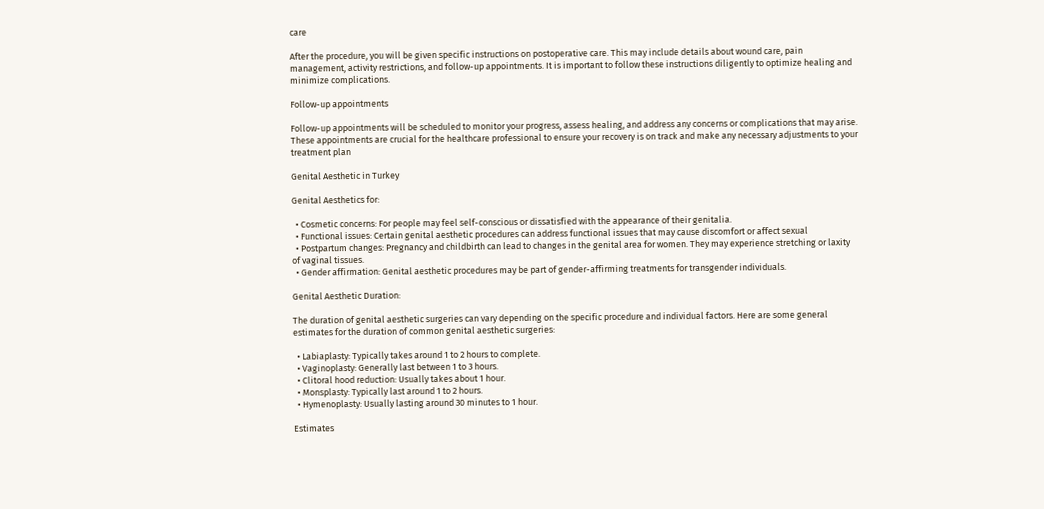care

After the procedure, you will be given specific instructions on postoperative care. This may include details about wound care, pain management, activity restrictions, and follow-up appointments. It is important to follow these instructions diligently to optimize healing and minimize complications.

Follow-up appointments

Follow-up appointments will be scheduled to monitor your progress, assess healing, and address any concerns or complications that may arise. These appointments are crucial for the healthcare professional to ensure your recovery is on track and make any necessary adjustments to your treatment plan

Genital Aesthetic in Turkey

Genital Aesthetics for:

  • Cosmetic concerns: For people may feel self-conscious or dissatisfied with the appearance of their genitalia.
  • Functional issues: Certain genital aesthetic procedures can address functional issues that may cause discomfort or affect sexual
  • Postpartum changes: Pregnancy and childbirth can lead to changes in the genital area for women. They may experience stretching or laxity of vaginal tissues.
  • Gender affirmation: Genital aesthetic procedures may be part of gender-affirming treatments for transgender individuals.

Genital Aesthetic Duration:

The duration of genital aesthetic surgeries can vary depending on the specific procedure and individual factors. Here are some general estimates for the duration of common genital aesthetic surgeries:

  • Labiaplasty: Typically takes around 1 to 2 hours to complete.
  • Vaginoplasty: Generally last between 1 to 3 hours.
  • Clitoral hood reduction: Usually takes about 1 hour.
  • Monsplasty: Typically last around 1 to 2 hours.
  • Hymenoplasty: Usually lasting around 30 minutes to 1 hour.

Estimates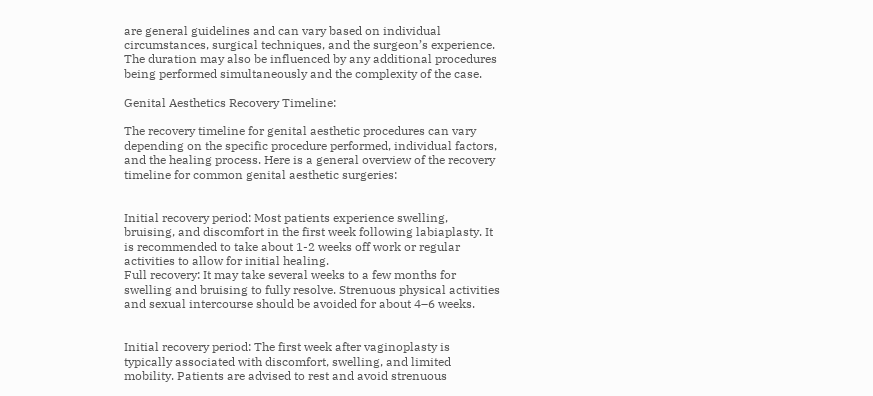are general guidelines and can vary based on individual circumstances, surgical techniques, and the surgeon’s experience. The duration may also be influenced by any additional procedures being performed simultaneously and the complexity of the case.

Genital Aesthetics Recovery Timeline:

The recovery timeline for genital aesthetic procedures can vary depending on the specific procedure performed, individual factors, and the healing process. Here is a general overview of the recovery timeline for common genital aesthetic surgeries:


Initial recovery period: Most patients experience swelling, bruising, and discomfort in the first week following labiaplasty. It is recommended to take about 1-2 weeks off work or regular activities to allow for initial healing.
Full recovery: It may take several weeks to a few months for swelling and bruising to fully resolve. Strenuous physical activities and sexual intercourse should be avoided for about 4–6 weeks.


Initial recovery period: The first week after vaginoplasty is typically associated with discomfort, swelling, and limited mobility. Patients are advised to rest and avoid strenuous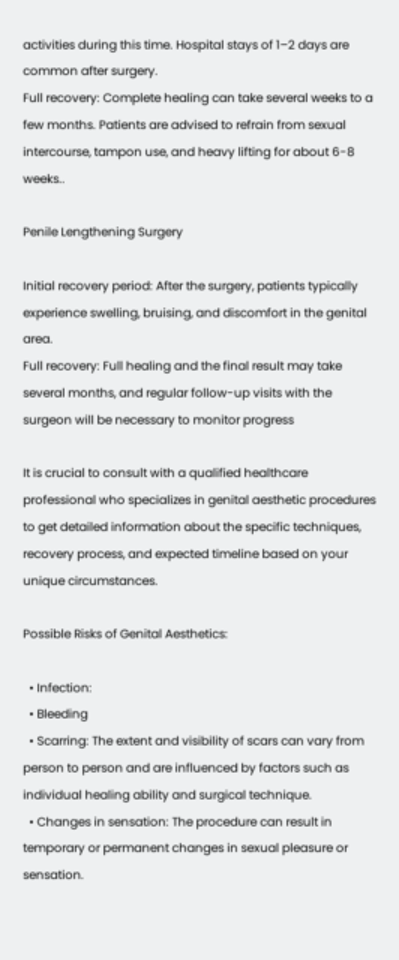activities during this time. Hospital stays of 1–2 days are common after surgery.
Full recovery: Complete healing can take several weeks to a few months. Patients are advised to refrain from sexual intercourse, tampon use, and heavy lifting for about 6-8 weeks..

Penile Lengthening Surgery

Initial recovery period: After the surgery, patients typically experience swelling, bruising, and discomfort in the genital area.
Full recovery: Full healing and the final result may take several months, and regular follow-up visits with the surgeon will be necessary to monitor progress

It is crucial to consult with a qualified healthcare professional who specializes in genital aesthetic procedures to get detailed information about the specific techniques, recovery process, and expected timeline based on your unique circumstances.

Possible Risks of Genital Aesthetics:

  • Infection:
  • Bleeding
  • Scarring: The extent and visibility of scars can vary from person to person and are influenced by factors such as individual healing ability and surgical technique.
  • Changes in sensation: The procedure can result in temporary or permanent changes in sexual pleasure or sensation.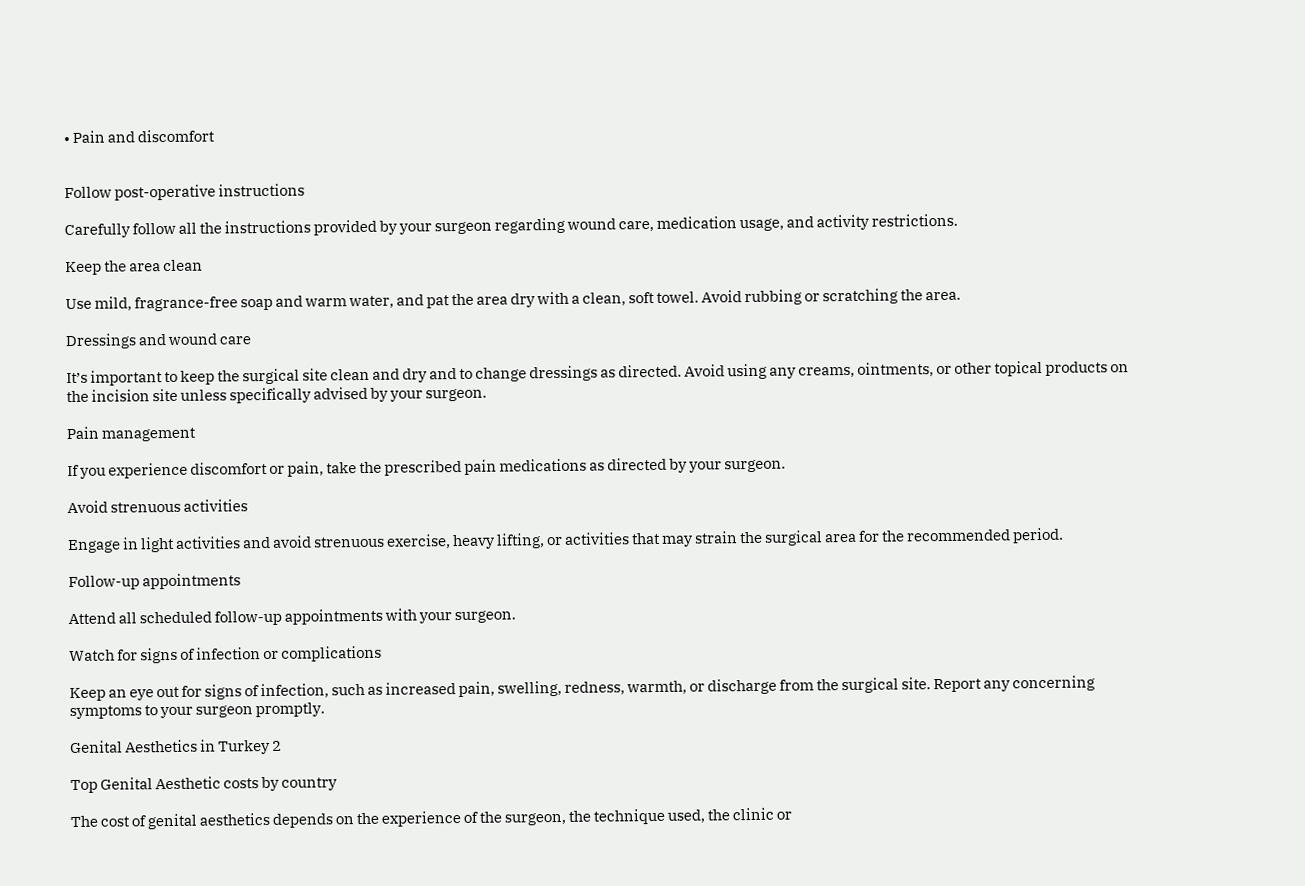• Pain and discomfort


Follow post-operative instructions

Carefully follow all the instructions provided by your surgeon regarding wound care, medication usage, and activity restrictions.

Keep the area clean

Use mild, fragrance-free soap and warm water, and pat the area dry with a clean, soft towel. Avoid rubbing or scratching the area.

Dressings and wound care

It’s important to keep the surgical site clean and dry and to change dressings as directed. Avoid using any creams, ointments, or other topical products on the incision site unless specifically advised by your surgeon.

Pain management

If you experience discomfort or pain, take the prescribed pain medications as directed by your surgeon.

Avoid strenuous activities

Engage in light activities and avoid strenuous exercise, heavy lifting, or activities that may strain the surgical area for the recommended period.

Follow-up appointments

Attend all scheduled follow-up appointments with your surgeon.

Watch for signs of infection or complications

Keep an eye out for signs of infection, such as increased pain, swelling, redness, warmth, or discharge from the surgical site. Report any concerning symptoms to your surgeon promptly.

Genital Aesthetics in Turkey 2

Top Genital Aesthetic costs by country

The cost of genital aesthetics depends on the experience of the surgeon, the technique used, the clinic or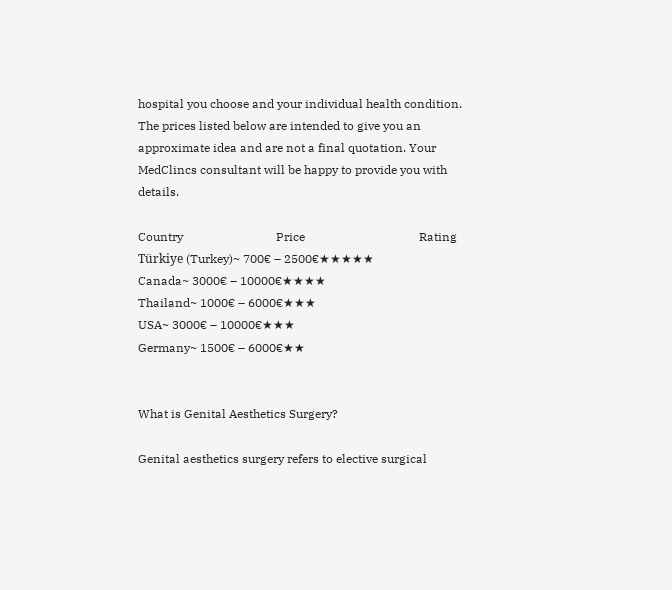hospital you choose and your individual health condition.
The prices listed below are intended to give you an approximate idea and are not a final quotation. Your MedClincs consultant will be happy to provide you with details.

Country                               Price                                      Rating
Türkiye (Turkey)~ 700€ – 2500€★★★★★
Canada~ 3000€ – 10000€★★★★
Thailand~ 1000€ – 6000€★★★
USA~ 3000€ – 10000€★★★
Germany~ 1500€ – 6000€★★


What is Genital Aesthetics Surgery?

Genital aesthetics surgery refers to elective surgical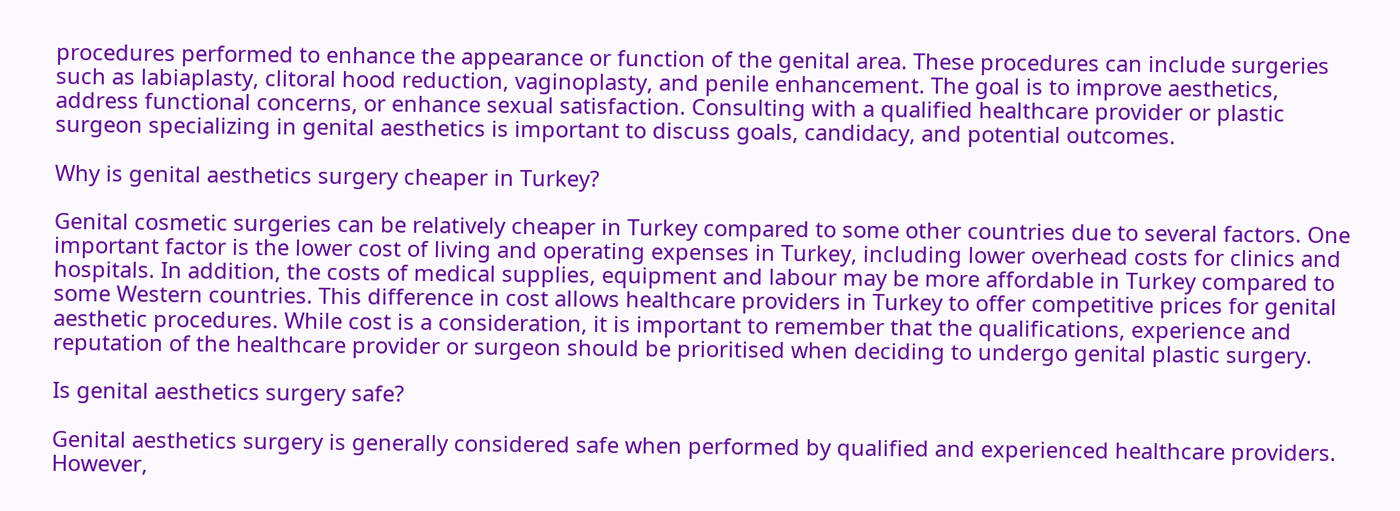procedures performed to enhance the appearance or function of the genital area. These procedures can include surgeries such as labiaplasty, clitoral hood reduction, vaginoplasty, and penile enhancement. The goal is to improve aesthetics, address functional concerns, or enhance sexual satisfaction. Consulting with a qualified healthcare provider or plastic surgeon specializing in genital aesthetics is important to discuss goals, candidacy, and potential outcomes.

Why is genital aesthetics surgery cheaper in Turkey?

Genital cosmetic surgeries can be relatively cheaper in Turkey compared to some other countries due to several factors. One important factor is the lower cost of living and operating expenses in Turkey, including lower overhead costs for clinics and hospitals. In addition, the costs of medical supplies, equipment and labour may be more affordable in Turkey compared to some Western countries. This difference in cost allows healthcare providers in Turkey to offer competitive prices for genital aesthetic procedures. While cost is a consideration, it is important to remember that the qualifications, experience and reputation of the healthcare provider or surgeon should be prioritised when deciding to undergo genital plastic surgery.

Is genital aesthetics surgery safe?

Genital aesthetics surgery is generally considered safe when performed by qualified and experienced healthcare providers. However,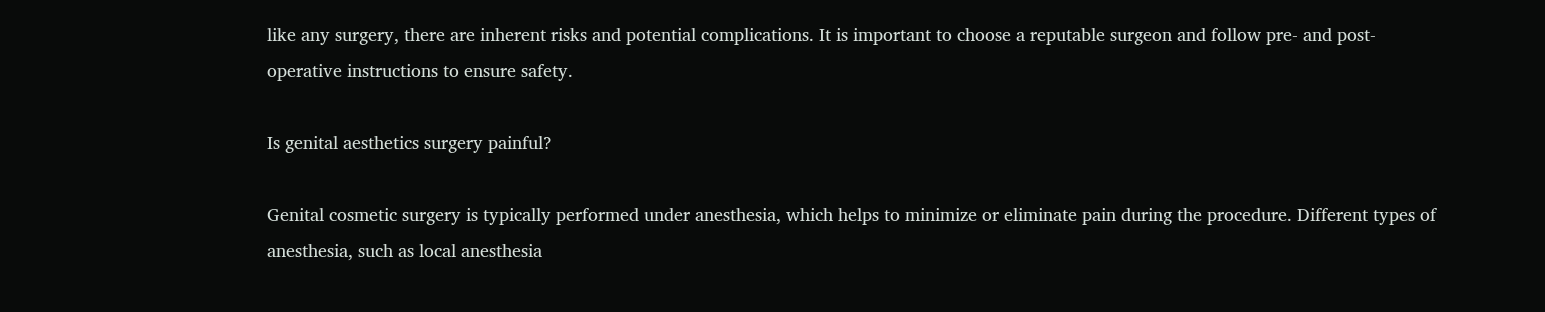like any surgery, there are inherent risks and potential complications. It is important to choose a reputable surgeon and follow pre- and post-operative instructions to ensure safety.

Is genital aesthetics surgery painful?

Genital cosmetic surgery is typically performed under anesthesia, which helps to minimize or eliminate pain during the procedure. Different types of anesthesia, such as local anesthesia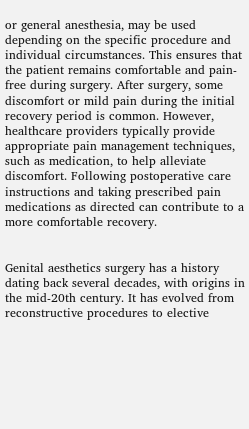or general anesthesia, may be used depending on the specific procedure and individual circumstances. This ensures that the patient remains comfortable and pain-free during surgery. After surgery, some discomfort or mild pain during the initial recovery period is common. However, healthcare providers typically provide appropriate pain management techniques, such as medication, to help alleviate discomfort. Following postoperative care instructions and taking prescribed pain medications as directed can contribute to a more comfortable recovery.


Genital aesthetics surgery has a history dating back several decades, with origins in the mid-20th century. It has evolved from reconstructive procedures to elective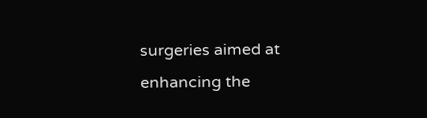surgeries aimed at enhancing the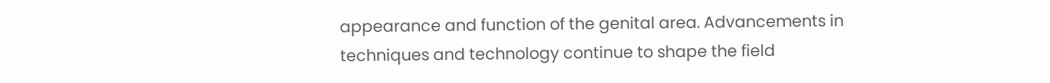appearance and function of the genital area. Advancements in techniques and technology continue to shape the field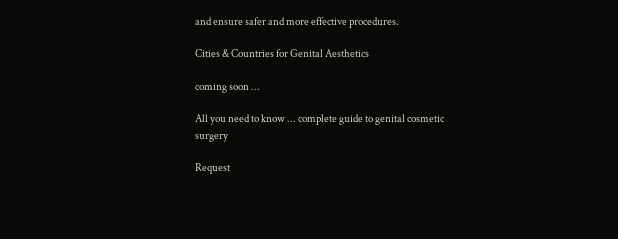and ensure safer and more effective procedures.

Cities & Countries for Genital Aesthetics

coming soon …

All you need to know ... complete guide to genital cosmetic surgery

Request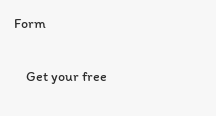Form

    Get your free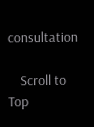consultation

    Scroll to Top